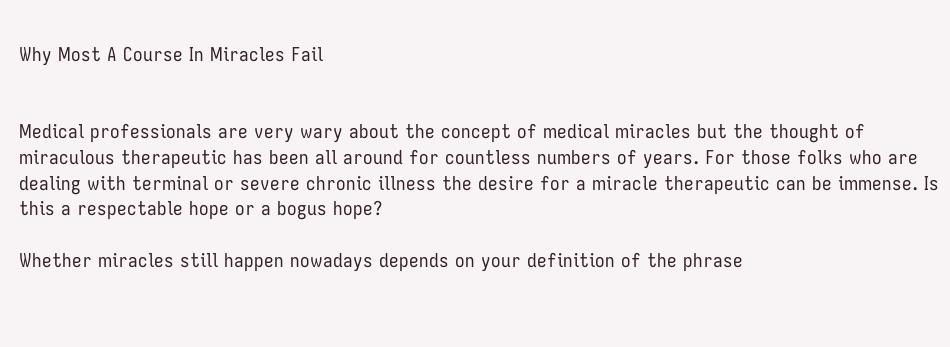Why Most A Course In Miracles Fail


Medical professionals are very wary about the concept of medical miracles but the thought of miraculous therapeutic has been all around for countless numbers of years. For those folks who are dealing with terminal or severe chronic illness the desire for a miracle therapeutic can be immense. Is this a respectable hope or a bogus hope?

Whether miracles still happen nowadays depends on your definition of the phrase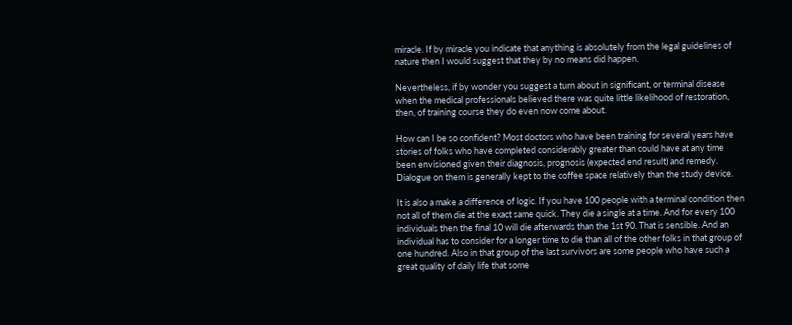miracle. If by miracle you indicate that anything is absolutely from the legal guidelines of nature then I would suggest that they by no means did happen.

Nevertheless, if by wonder you suggest a turn about in significant, or terminal disease when the medical professionals believed there was quite little likelihood of restoration, then, of training course they do even now come about.

How can I be so confident? Most doctors who have been training for several years have stories of folks who have completed considerably greater than could have at any time been envisioned given their diagnosis, prognosis (expected end result) and remedy. Dialogue on them is generally kept to the coffee space relatively than the study device.

It is also a make a difference of logic. If you have 100 people with a terminal condition then not all of them die at the exact same quick. They die a single at a time. And for every 100 individuals then the final 10 will die afterwards than the 1st 90. That is sensible. And an individual has to consider for a longer time to die than all of the other folks in that group of one hundred. Also in that group of the last survivors are some people who have such a great quality of daily life that some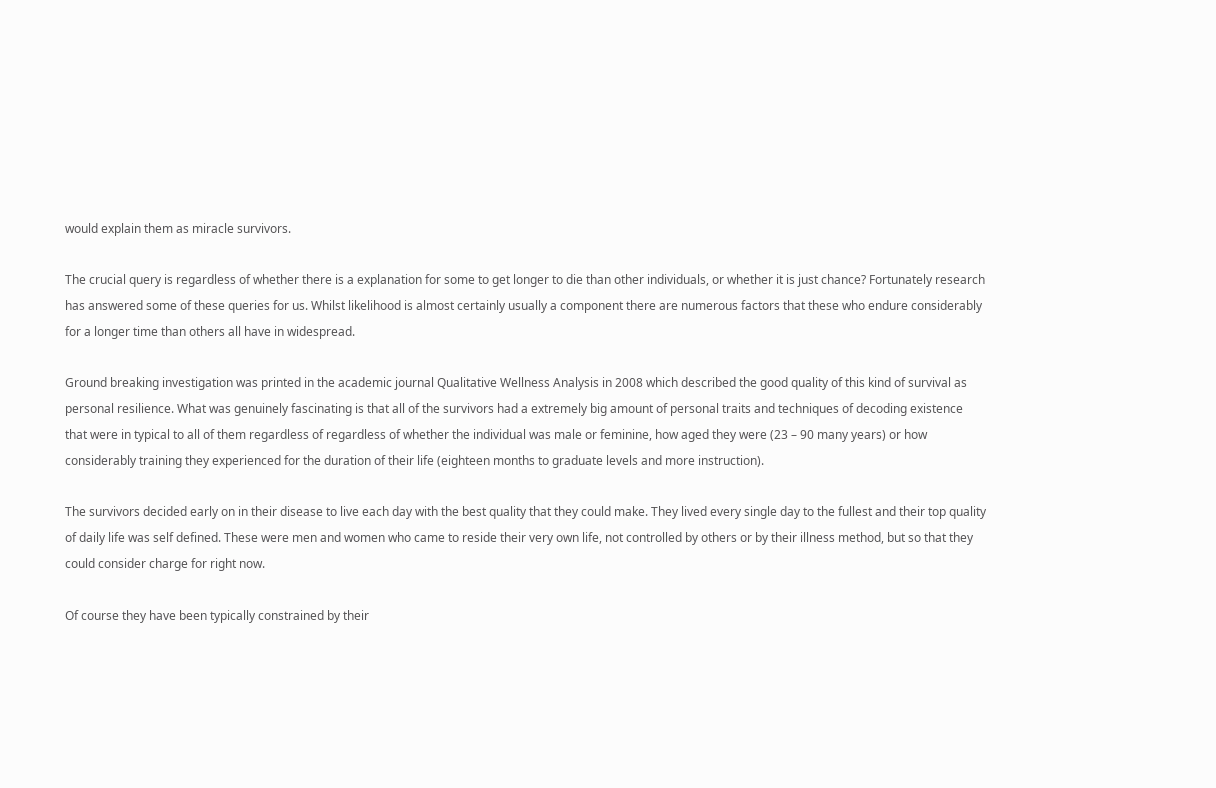would explain them as miracle survivors.

The crucial query is regardless of whether there is a explanation for some to get longer to die than other individuals, or whether it is just chance? Fortunately research has answered some of these queries for us. Whilst likelihood is almost certainly usually a component there are numerous factors that these who endure considerably for a longer time than others all have in widespread.

Ground breaking investigation was printed in the academic journal Qualitative Wellness Analysis in 2008 which described the good quality of this kind of survival as personal resilience. What was genuinely fascinating is that all of the survivors had a extremely big amount of personal traits and techniques of decoding existence that were in typical to all of them regardless of regardless of whether the individual was male or feminine, how aged they were (23 – 90 many years) or how considerably training they experienced for the duration of their life (eighteen months to graduate levels and more instruction).

The survivors decided early on in their disease to live each day with the best quality that they could make. They lived every single day to the fullest and their top quality of daily life was self defined. These were men and women who came to reside their very own life, not controlled by others or by their illness method, but so that they could consider charge for right now.

Of course they have been typically constrained by their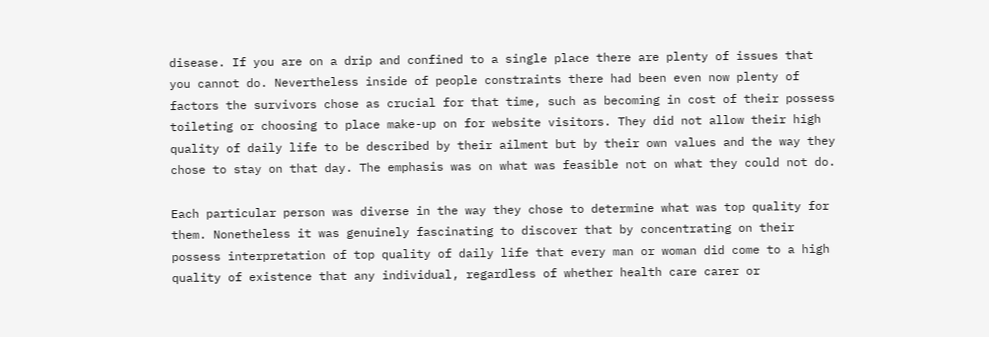disease. If you are on a drip and confined to a single place there are plenty of issues that you cannot do. Nevertheless inside of people constraints there had been even now plenty of factors the survivors chose as crucial for that time, such as becoming in cost of their possess toileting or choosing to place make-up on for website visitors. They did not allow their high quality of daily life to be described by their ailment but by their own values and the way they chose to stay on that day. The emphasis was on what was feasible not on what they could not do.

Each particular person was diverse in the way they chose to determine what was top quality for them. Nonetheless it was genuinely fascinating to discover that by concentrating on their possess interpretation of top quality of daily life that every man or woman did come to a high quality of existence that any individual, regardless of whether health care carer or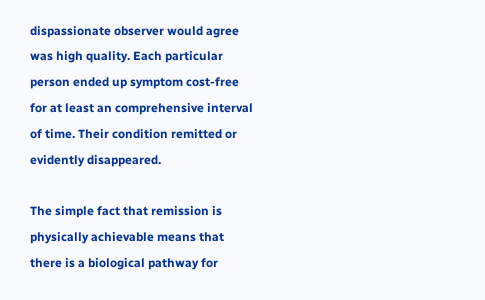dispassionate observer would agree was high quality. Each particular person ended up symptom cost-free for at least an comprehensive interval of time. Their condition remitted or evidently disappeared.

The simple fact that remission is physically achievable means that there is a biological pathway for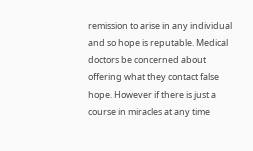remission to arise in any individual and so hope is reputable. Medical doctors be concerned about offering what they contact false hope. However if there is just a course in miracles at any time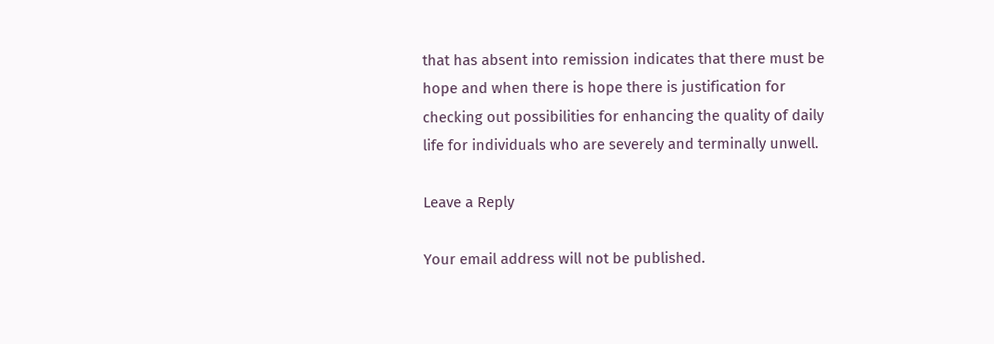that has absent into remission indicates that there must be hope and when there is hope there is justification for checking out possibilities for enhancing the quality of daily life for individuals who are severely and terminally unwell.

Leave a Reply

Your email address will not be published.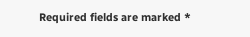Required fields are marked *